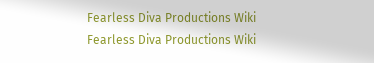Fearless Diva Productions Wiki
Fearless Diva Productions Wiki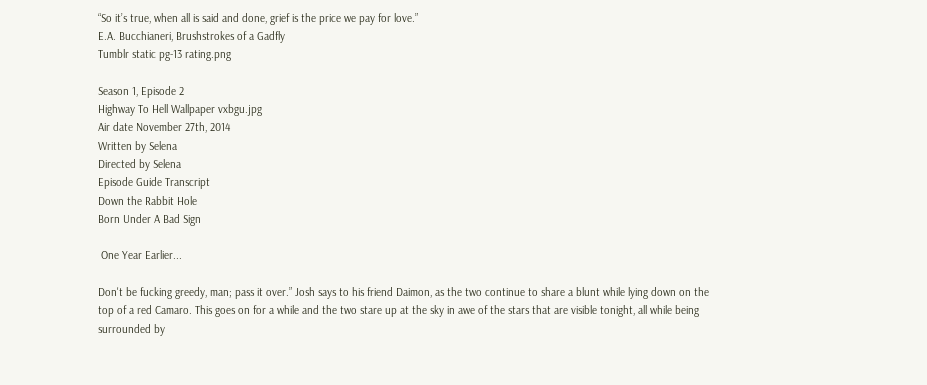“So it’s true, when all is said and done, grief is the price we pay for love.”
E.A. Bucchianeri, Brushstrokes of a Gadfly
Tumblr static pg-13 rating.png

Season 1, Episode 2
Highway To Hell Wallpaper vxbgu.jpg
Air date November 27th, 2014
Written by Selena
Directed by Selena
Episode Guide Transcript
Down the Rabbit Hole
Born Under A Bad Sign

 One Year Earlier...

Don't be fucking greedy, man; pass it over.” Josh says to his friend Daimon, as the two continue to share a blunt while lying down on the top of a red Camaro. This goes on for a while and the two stare up at the sky in awe of the stars that are visible tonight, all while being surrounded by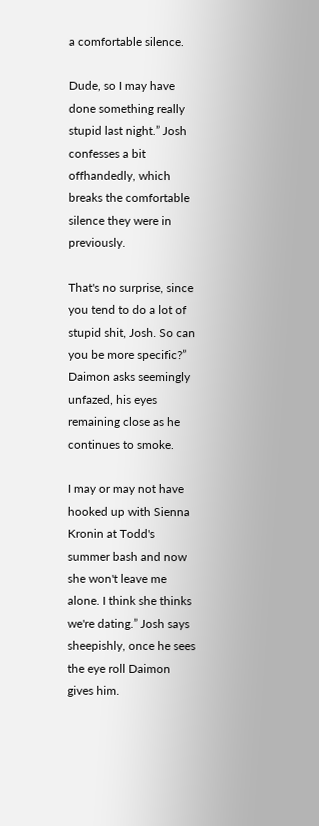a comfortable silence.

Dude, so I may have done something really stupid last night.” Josh confesses a bit offhandedly, which breaks the comfortable silence they were in previously.

That's no surprise, since you tend to do a lot of stupid shit, Josh. So can you be more specific?” Daimon asks seemingly unfazed, his eyes remaining close as he continues to smoke.

I may or may not have hooked up with Sienna Kronin at Todd's summer bash and now she won't leave me alone. I think she thinks we're dating.” Josh says sheepishly, once he sees the eye roll Daimon gives him.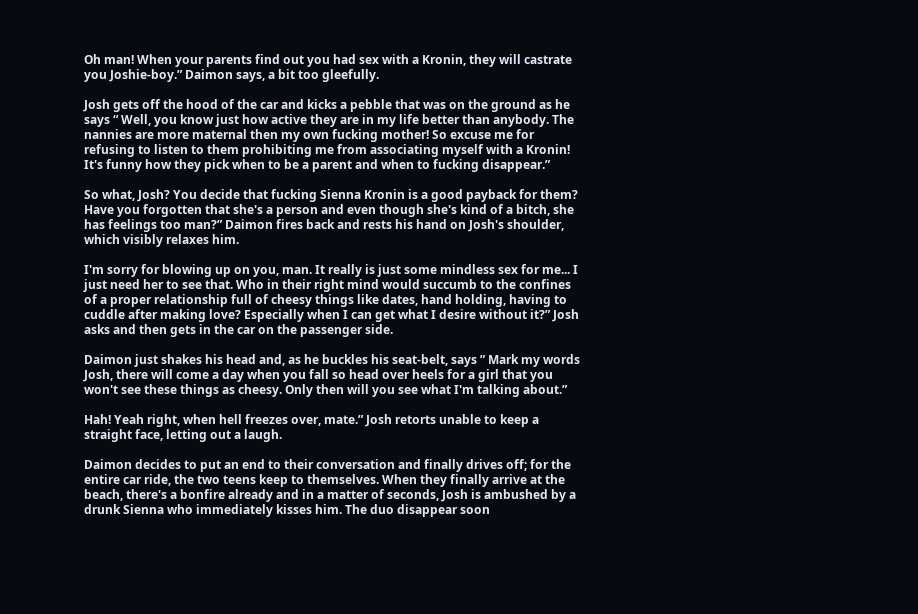Oh man! When your parents find out you had sex with a Kronin, they will castrate you Joshie-boy.” Daimon says, a bit too gleefully.

Josh gets off the hood of the car and kicks a pebble that was on the ground as he says “ Well, you know just how active they are in my life better than anybody. The nannies are more maternal then my own fucking mother! So excuse me for refusing to listen to them prohibiting me from associating myself with a Kronin! It's funny how they pick when to be a parent and when to fucking disappear.”

So what, Josh? You decide that fucking Sienna Kronin is a good payback for them? Have you forgotten that she's a person and even though she's kind of a bitch, she has feelings too man?” Daimon fires back and rests his hand on Josh's shoulder, which visibly relaxes him.

I'm sorry for blowing up on you, man. It really is just some mindless sex for me... I just need her to see that. Who in their right mind would succumb to the confines of a proper relationship full of cheesy things like dates, hand holding, having to cuddle after making love? Especially when I can get what I desire without it?” Josh asks and then gets in the car on the passenger side.

Daimon just shakes his head and, as he buckles his seat-belt, says ” Mark my words Josh, there will come a day when you fall so head over heels for a girl that you won't see these things as cheesy. Only then will you see what I'm talking about.”

Hah! Yeah right, when hell freezes over, mate.” Josh retorts unable to keep a straight face, letting out a laugh.

Daimon decides to put an end to their conversation and finally drives off; for the entire car ride, the two teens keep to themselves. When they finally arrive at the beach, there's a bonfire already and in a matter of seconds, Josh is ambushed by a drunk Sienna who immediately kisses him. The duo disappear soon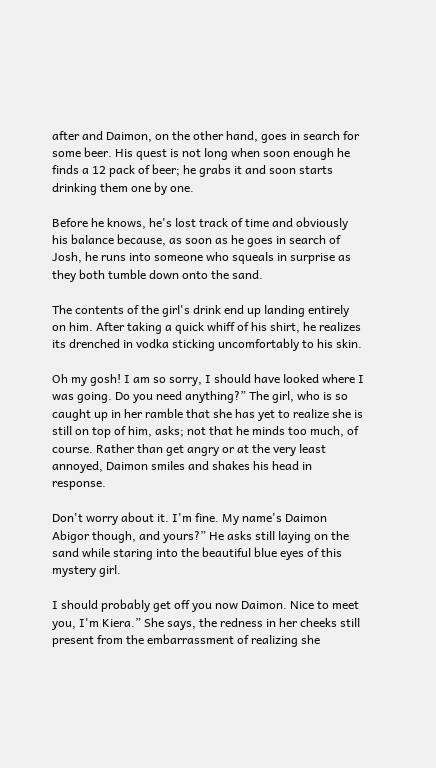after and Daimon, on the other hand, goes in search for some beer. His quest is not long when soon enough he finds a 12 pack of beer; he grabs it and soon starts drinking them one by one.

Before he knows, he's lost track of time and obviously his balance because, as soon as he goes in search of Josh, he runs into someone who squeals in surprise as they both tumble down onto the sand.

The contents of the girl's drink end up landing entirely on him. After taking a quick whiff of his shirt, he realizes its drenched in vodka sticking uncomfortably to his skin.

Oh my gosh! I am so sorry, I should have looked where I was going. Do you need anything?” The girl, who is so caught up in her ramble that she has yet to realize she is still on top of him, asks; not that he minds too much, of course. Rather than get angry or at the very least annoyed, Daimon smiles and shakes his head in response.

Don't worry about it. I'm fine. My name's Daimon Abigor though, and yours?” He asks still laying on the sand while staring into the beautiful blue eyes of this mystery girl.

I should probably get off you now Daimon. Nice to meet you, I'm Kiera.” She says, the redness in her cheeks still present from the embarrassment of realizing she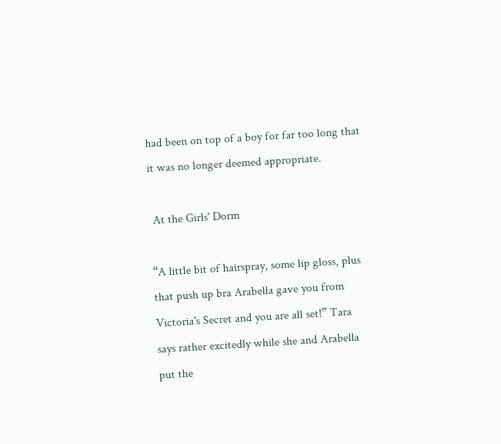had been on top of a boy for far too long that it was no longer deemed appropriate.

 At the Girls' Dorm

“A little bit of hairspray, some lip gloss, plus that push up bra Arabella gave you from Victoria's Secret and you are all set!” Tara says rather excitedly while she and Arabella put the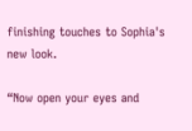finishing touches to Sophia's new look.

“Now open your eyes and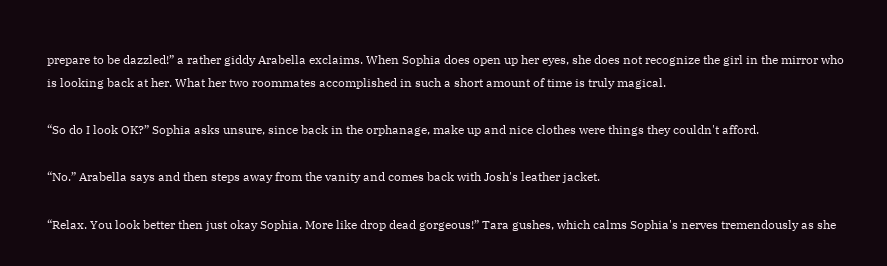prepare to be dazzled!” a rather giddy Arabella exclaims. When Sophia does open up her eyes, she does not recognize the girl in the mirror who is looking back at her. What her two roommates accomplished in such a short amount of time is truly magical.

“So do I look OK?” Sophia asks unsure, since back in the orphanage, make up and nice clothes were things they couldn't afford.

“No.” Arabella says and then steps away from the vanity and comes back with Josh's leather jacket.

“Relax. You look better then just okay Sophia. More like drop dead gorgeous!” Tara gushes, which calms Sophia's nerves tremendously as she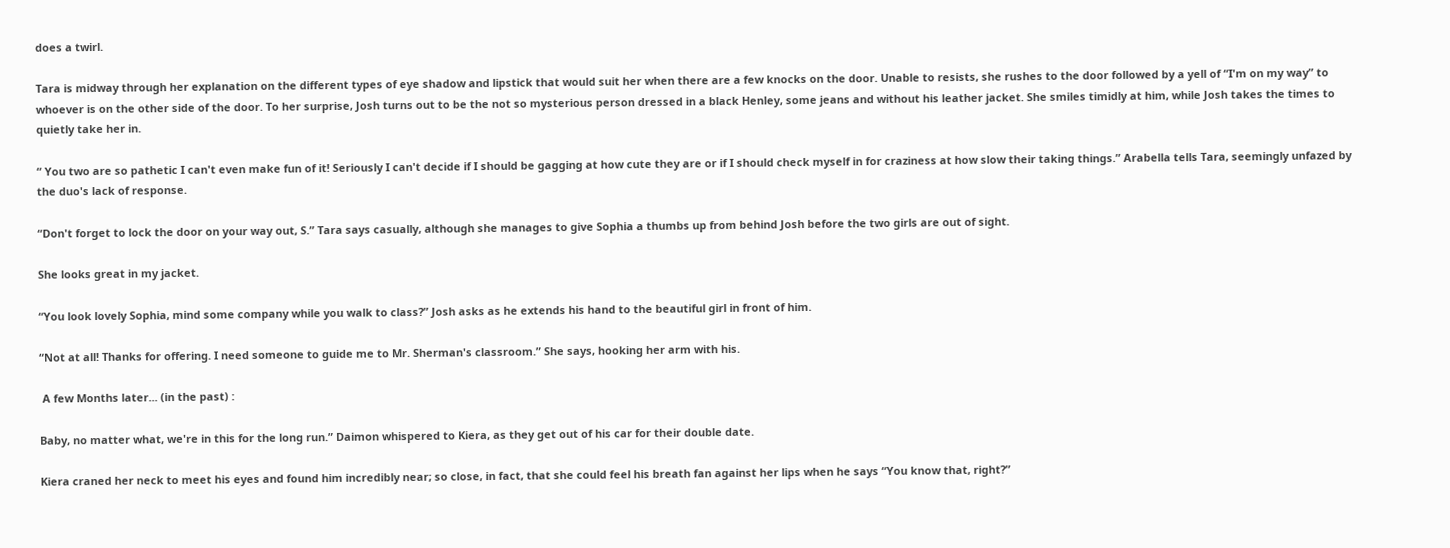does a twirl.

Tara is midway through her explanation on the different types of eye shadow and lipstick that would suit her when there are a few knocks on the door. Unable to resists, she rushes to the door followed by a yell of “I'm on my way” to whoever is on the other side of the door. To her surprise, Josh turns out to be the not so mysterious person dressed in a black Henley, some jeans and without his leather jacket. She smiles timidly at him, while Josh takes the times to quietly take her in.

“ You two are so pathetic I can't even make fun of it! Seriously I can't decide if I should be gagging at how cute they are or if I should check myself in for craziness at how slow their taking things.” Arabella tells Tara, seemingly unfazed by the duo's lack of response.

“Don't forget to lock the door on your way out, S.” Tara says casually, although she manages to give Sophia a thumbs up from behind Josh before the two girls are out of sight.

She looks great in my jacket.

“You look lovely Sophia, mind some company while you walk to class?” Josh asks as he extends his hand to the beautiful girl in front of him.

“Not at all! Thanks for offering. I need someone to guide me to Mr. Sherman's classroom.” She says, hooking her arm with his.

 A few Months later... (in the past) :

Baby, no matter what, we're in this for the long run.” Daimon whispered to Kiera, as they get out of his car for their double date.

Kiera craned her neck to meet his eyes and found him incredibly near; so close, in fact, that she could feel his breath fan against her lips when he says “You know that, right?”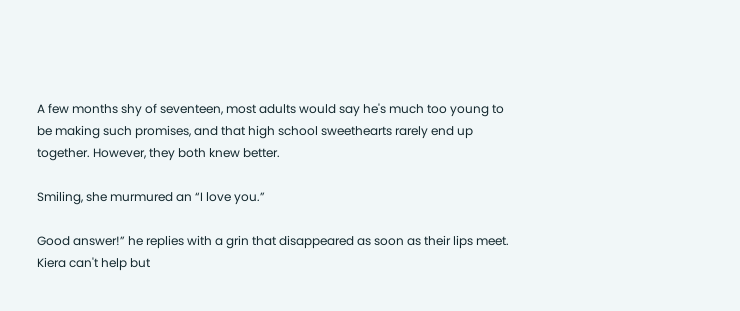A few months shy of seventeen, most adults would say he's much too young to be making such promises, and that high school sweethearts rarely end up together. However, they both knew better.

Smiling, she murmured an “I love you.”

Good answer!” he replies with a grin that disappeared as soon as their lips meet. Kiera can't help but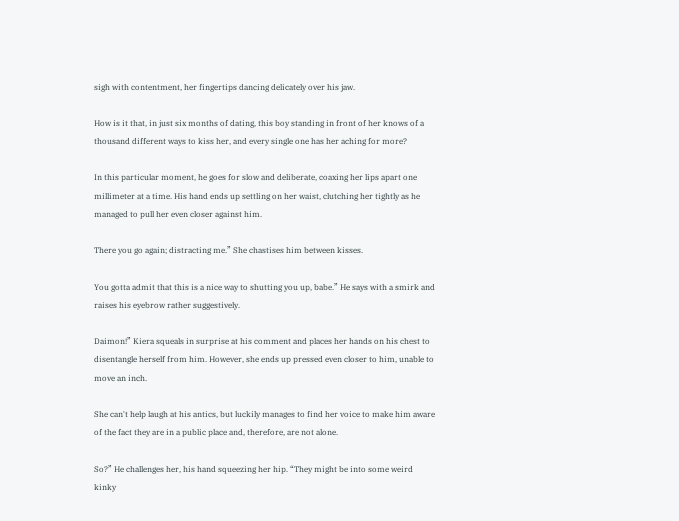sigh with contentment, her fingertips dancing delicately over his jaw.

How is it that, in just six months of dating, this boy standing in front of her knows of a thousand different ways to kiss her, and every single one has her aching for more?

In this particular moment, he goes for slow and deliberate, coaxing her lips apart one millimeter at a time. His hand ends up settling on her waist, clutching her tightly as he managed to pull her even closer against him.

There you go again; distracting me.” She chastises him between kisses.

You gotta admit that this is a nice way to shutting you up, babe.” He says with a smirk and raises his eyebrow rather suggestively.

Daimon!” Kiera squeals in surprise at his comment and places her hands on his chest to disentangle herself from him. However, she ends up pressed even closer to him, unable to move an inch.

She can't help laugh at his antics, but luckily manages to find her voice to make him aware of the fact they are in a public place and, therefore, are not alone.

So?” He challenges her, his hand squeezing her hip. “They might be into some weird kinky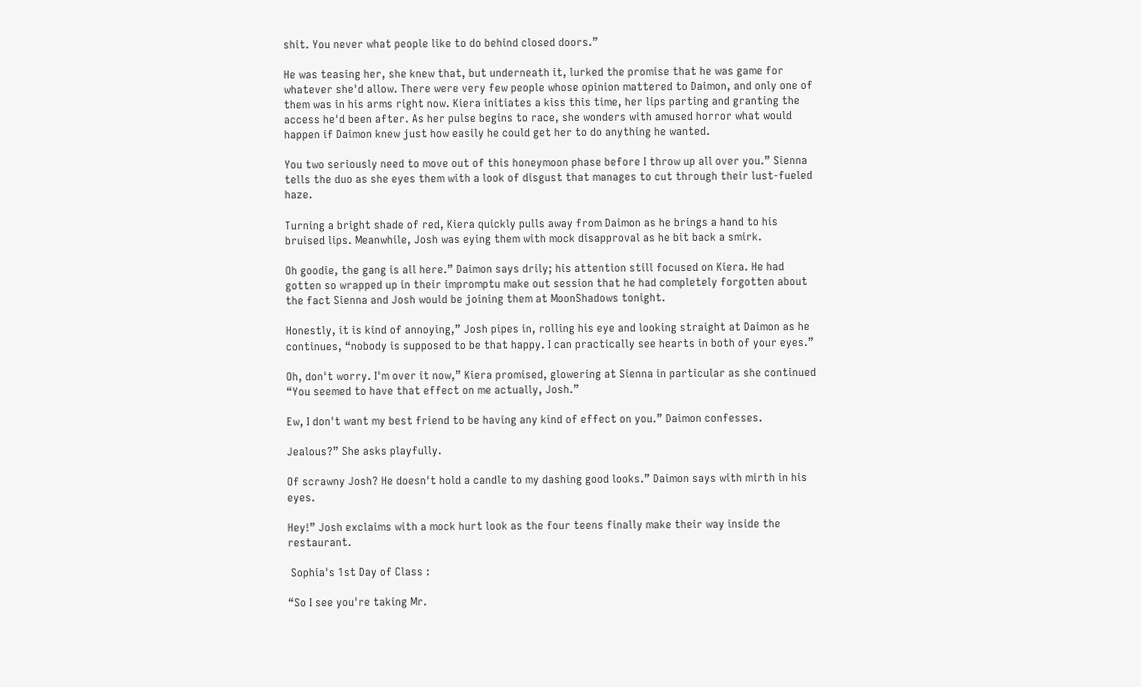shit. You never what people like to do behind closed doors.”

He was teasing her, she knew that, but underneath it, lurked the promise that he was game for whatever she'd allow. There were very few people whose opinion mattered to Daimon, and only one of them was in his arms right now. Kiera initiates a kiss this time, her lips parting and granting the access he'd been after. As her pulse begins to race, she wonders with amused horror what would happen if Daimon knew just how easily he could get her to do anything he wanted.

You two seriously need to move out of this honeymoon phase before I throw up all over you.” Sienna tells the duo as she eyes them with a look of disgust that manages to cut through their lust-fueled haze.

Turning a bright shade of red, Kiera quickly pulls away from Daimon as he brings a hand to his bruised lips. Meanwhile, Josh was eying them with mock disapproval as he bit back a smirk.

Oh goodie, the gang is all here.” Daimon says drily; his attention still focused on Kiera. He had gotten so wrapped up in their impromptu make out session that he had completely forgotten about the fact Sienna and Josh would be joining them at MoonShadows tonight.

Honestly, it is kind of annoying,” Josh pipes in, rolling his eye and looking straight at Daimon as he continues, “nobody is supposed to be that happy. I can practically see hearts in both of your eyes.”

Oh, don't worry. I'm over it now,” Kiera promised, glowering at Sienna in particular as she continued “You seemed to have that effect on me actually, Josh.”

Ew, I don't want my best friend to be having any kind of effect on you.” Daimon confesses.

Jealous?” She asks playfully.

Of scrawny Josh? He doesn't hold a candle to my dashing good looks.” Daimon says with mirth in his eyes.

Hey!” Josh exclaims with a mock hurt look as the four teens finally make their way inside the restaurant.

 Sophia's 1st Day of Class :

“So I see you're taking Mr.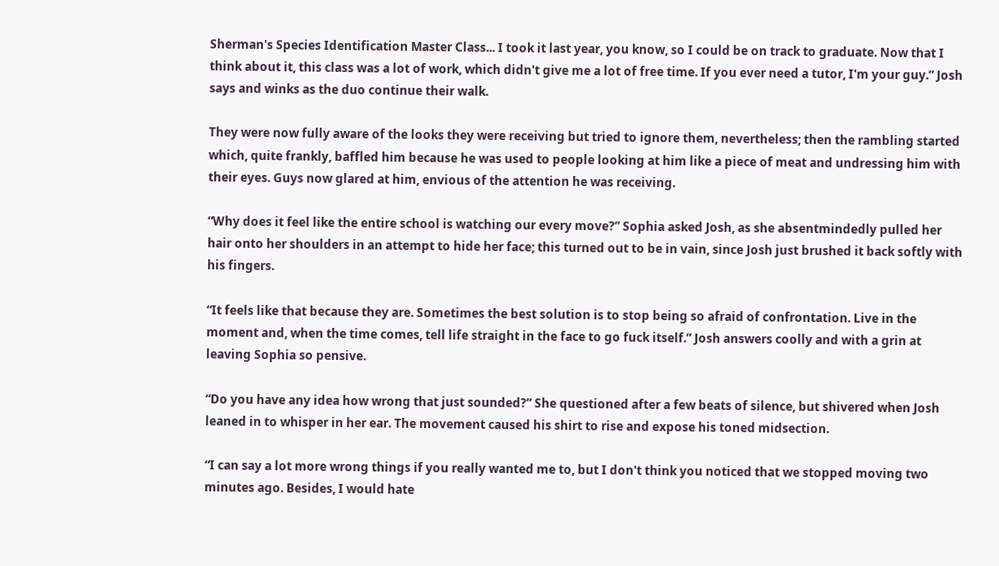Sherman's Species Identification Master Class... I took it last year, you know, so I could be on track to graduate. Now that I think about it, this class was a lot of work, which didn't give me a lot of free time. If you ever need a tutor, I'm your guy.” Josh says and winks as the duo continue their walk.

They were now fully aware of the looks they were receiving but tried to ignore them, nevertheless; then the rambling started which, quite frankly, baffled him because he was used to people looking at him like a piece of meat and undressing him with their eyes. Guys now glared at him, envious of the attention he was receiving.

“Why does it feel like the entire school is watching our every move?” Sophia asked Josh, as she absentmindedly pulled her hair onto her shoulders in an attempt to hide her face; this turned out to be in vain, since Josh just brushed it back softly with his fingers.

“It feels like that because they are. Sometimes the best solution is to stop being so afraid of confrontation. Live in the moment and, when the time comes, tell life straight in the face to go fuck itself.” Josh answers coolly and with a grin at leaving Sophia so pensive.

“Do you have any idea how wrong that just sounded?” She questioned after a few beats of silence, but shivered when Josh leaned in to whisper in her ear. The movement caused his shirt to rise and expose his toned midsection.

“I can say a lot more wrong things if you really wanted me to, but I don't think you noticed that we stopped moving two minutes ago. Besides, I would hate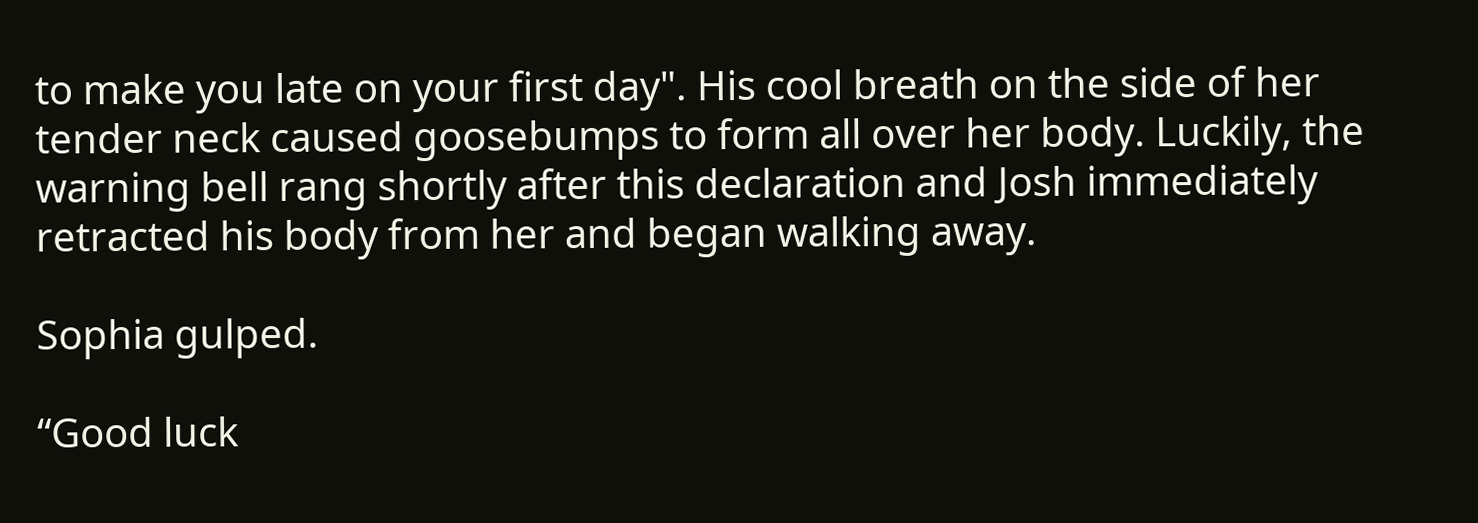to make you late on your first day". His cool breath on the side of her tender neck caused goosebumps to form all over her body. Luckily, the warning bell rang shortly after this declaration and Josh immediately retracted his body from her and began walking away.

Sophia gulped.

“Good luck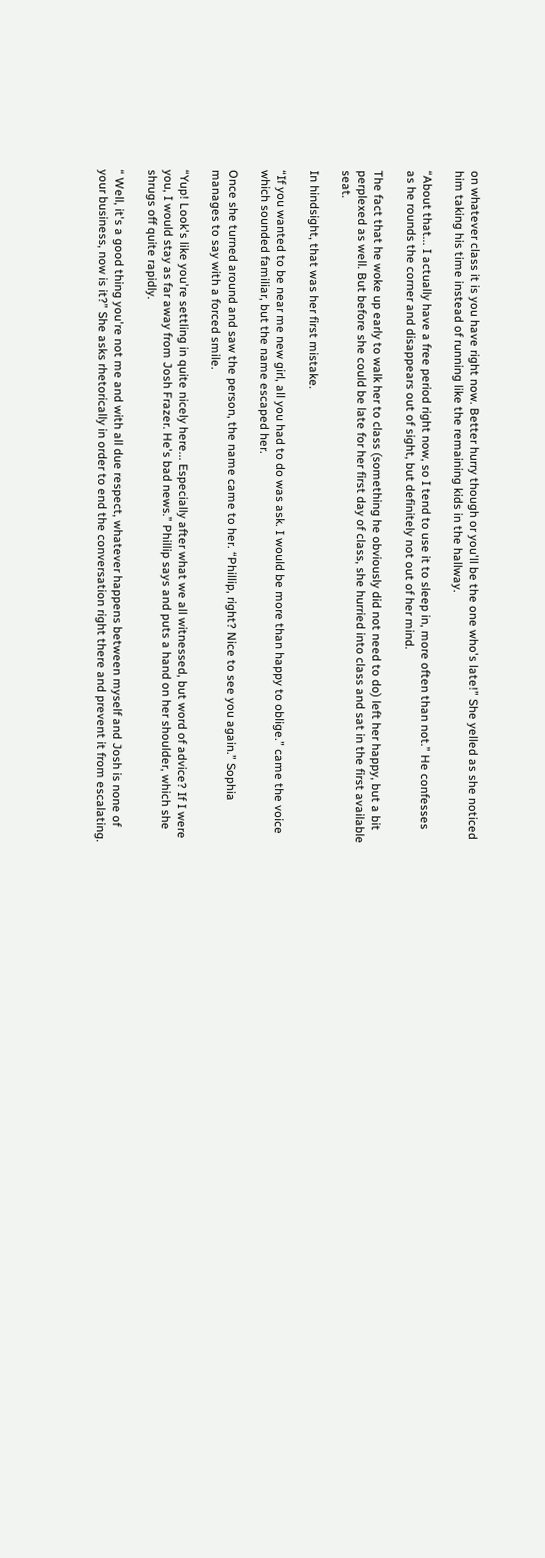on whatever class it is you have right now. Better hurry though or you'll be the one who's late!” She yelled as she noticed him taking his time instead of running like the remaining kids in the hallway.

“About that... I actually have a free period right now, so I tend to use it to sleep in, more often than not.” He confesses as he rounds the corner and disappears out of sight, but definitely not out of her mind.

The fact that he woke up early to walk her to class (something he obviously did not need to do) left her happy, but a bit perplexed as well. But before she could be late for her first day of class, she hurried into class and sat in the first available seat.

In hindsight, that was her first mistake.

“If you wanted to be near me new girl, all you had to do was ask. I would be more than happy to oblige.” came the voice which sounded familiar, but the name escaped her.

Once she turned around and saw the person, the name came to her. “Phillip, right? Nice to see you again.” Sophia manages to say with a forced smile.

“Yup! Look's like you're settling in quite nicely here... Especially after what we all witnessed, but word of advice? If I were you, I would stay as far away from Josh Frazer. He's bad news.” Phillip says and puts a hand on her shoulder, which she shrugs off quite rapidly.

“ Well, it's a good thing you're not me and with all due respect, whatever happens between myself and Josh is none of your business, now is it?” She asks rhetorically in order to end the conversation right there and prevent it from escalating.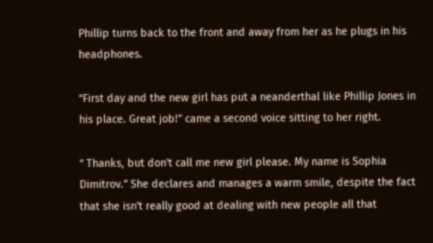Phillip turns back to the front and away from her as he plugs in his headphones.

“First day and the new girl has put a neanderthal like Phillip Jones in his place. Great job!” came a second voice sitting to her right.

“ Thanks, but don't call me new girl please. My name is Sophia Dimitrov.” She declares and manages a warm smile, despite the fact that she isn't really good at dealing with new people all that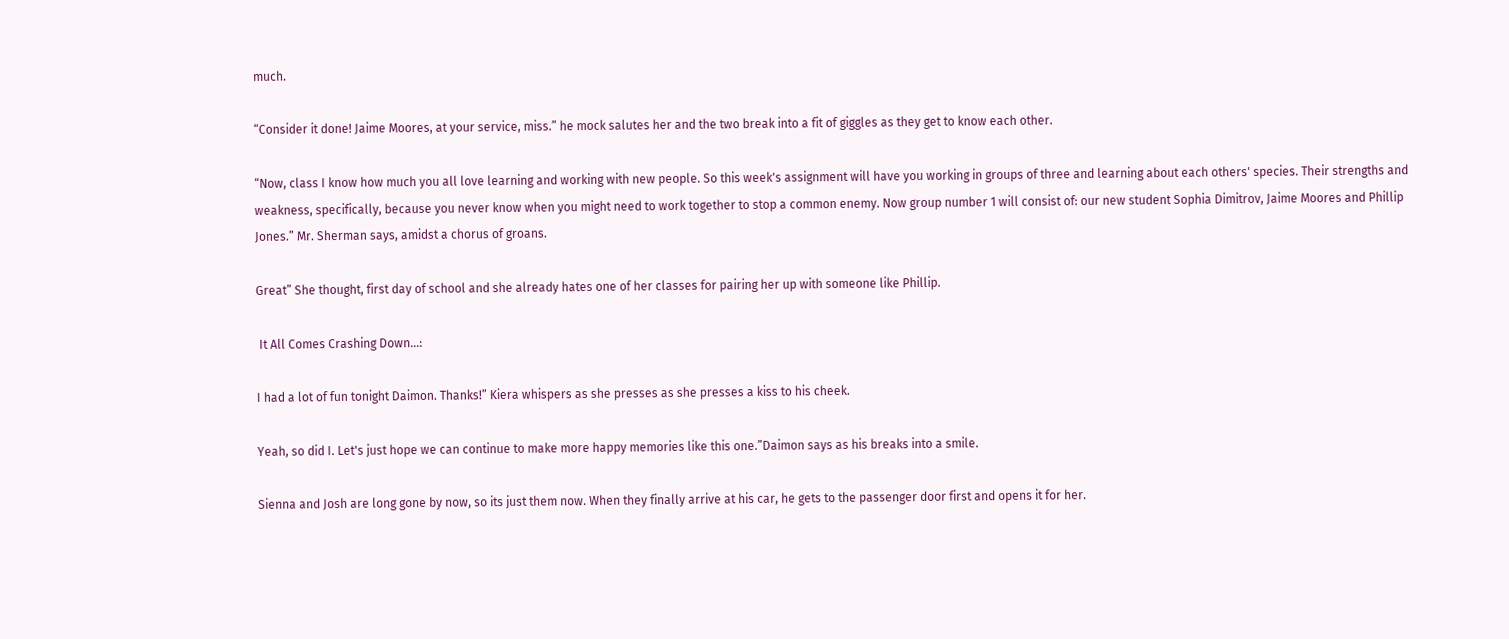much.

“Consider it done! Jaime Moores, at your service, miss.” he mock salutes her and the two break into a fit of giggles as they get to know each other.

“Now, class I know how much you all love learning and working with new people. So this week's assignment will have you working in groups of three and learning about each others' species. Their strengths and weakness, specifically, because you never know when you might need to work together to stop a common enemy. Now group number 1 will consist of: our new student Sophia Dimitrov, Jaime Moores and Phillip Jones.” Mr. Sherman says, amidst a chorus of groans.

Great” She thought, first day of school and she already hates one of her classes for pairing her up with someone like Phillip.

 It All Comes Crashing Down...:

I had a lot of fun tonight Daimon. Thanks!” Kiera whispers as she presses as she presses a kiss to his cheek.

Yeah, so did I. Let's just hope we can continue to make more happy memories like this one.”Daimon says as his breaks into a smile.

Sienna and Josh are long gone by now, so its just them now. When they finally arrive at his car, he gets to the passenger door first and opens it for her.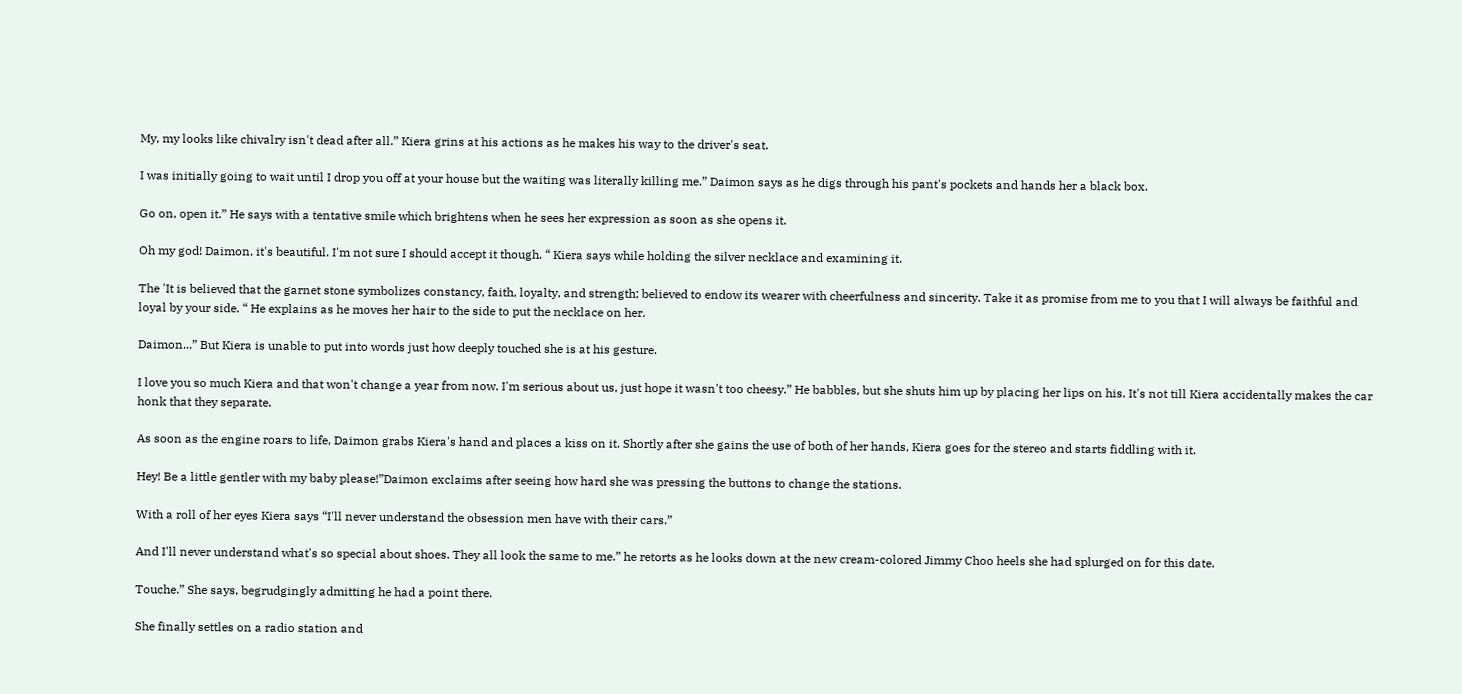My, my looks like chivalry isn't dead after all.” Kiera grins at his actions as he makes his way to the driver's seat.

I was initially going to wait until I drop you off at your house but the waiting was literally killing me.” Daimon says as he digs through his pant's pockets and hands her a black box.

Go on, open it.” He says with a tentative smile which brightens when he sees her expression as soon as she opens it.

Oh my god! Daimon, it's beautiful. I'm not sure I should accept it though. “ Kiera says while holding the silver necklace and examining it.

The 'It is believed that the garnet stone symbolizes constancy, faith, loyalty, and strength; believed to endow its wearer with cheerfulness and sincerity. Take it as promise from me to you that I will always be faithful and loyal by your side. “ He explains as he moves her hair to the side to put the necklace on her.

Daimon...” But Kiera is unable to put into words just how deeply touched she is at his gesture.

I love you so much Kiera and that won't change a year from now. I'm serious about us, just hope it wasn't too cheesy.” He babbles, but she shuts him up by placing her lips on his. It's not till Kiera accidentally makes the car honk that they separate.

As soon as the engine roars to life, Daimon grabs Kiera's hand and places a kiss on it. Shortly after she gains the use of both of her hands, Kiera goes for the stereo and starts fiddling with it.

Hey! Be a little gentler with my baby please!”Daimon exclaims after seeing how hard she was pressing the buttons to change the stations.

With a roll of her eyes Kiera says “I'll never understand the obsession men have with their cars.”

And I'll never understand what's so special about shoes. They all look the same to me.” he retorts as he looks down at the new cream-colored Jimmy Choo heels she had splurged on for this date.

Touche.” She says, begrudgingly admitting he had a point there.

She finally settles on a radio station and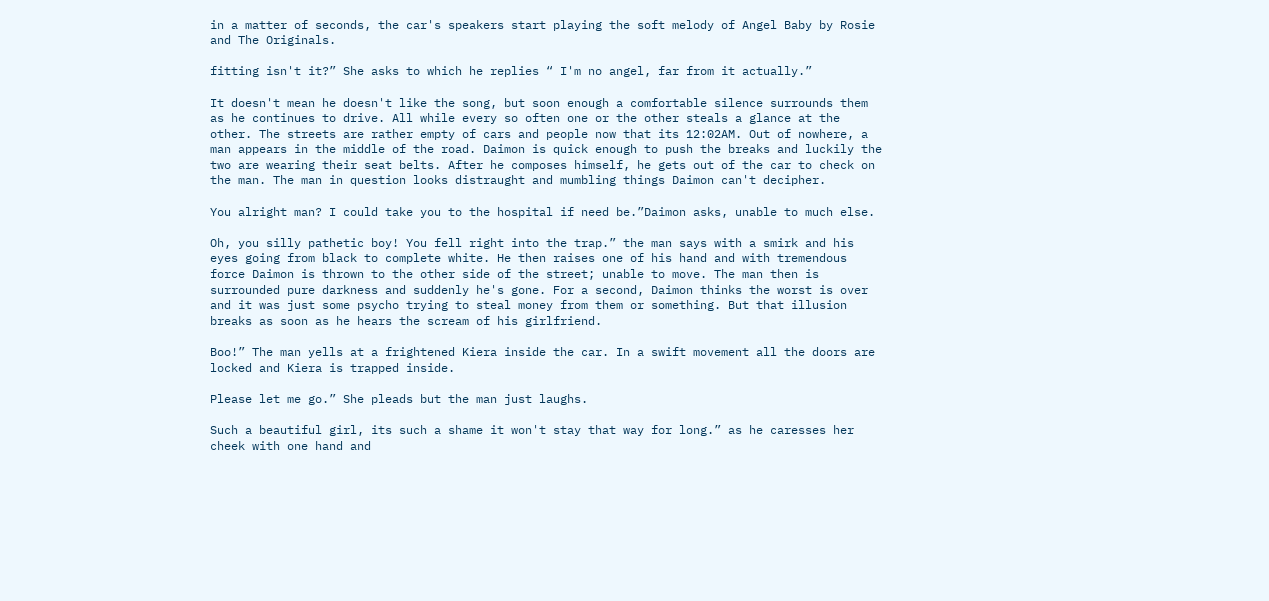in a matter of seconds, the car's speakers start playing the soft melody of Angel Baby by Rosie and The Originals.

fitting isn't it?” She asks to which he replies “ I'm no angel, far from it actually.”

It doesn't mean he doesn't like the song, but soon enough a comfortable silence surrounds them as he continues to drive. All while every so often one or the other steals a glance at the other. The streets are rather empty of cars and people now that its 12:02AM. Out of nowhere, a man appears in the middle of the road. Daimon is quick enough to push the breaks and luckily the two are wearing their seat belts. After he composes himself, he gets out of the car to check on the man. The man in question looks distraught and mumbling things Daimon can't decipher.

You alright man? I could take you to the hospital if need be.”Daimon asks, unable to much else.

Oh, you silly pathetic boy! You fell right into the trap.” the man says with a smirk and his eyes going from black to complete white. He then raises one of his hand and with tremendous force Daimon is thrown to the other side of the street; unable to move. The man then is surrounded pure darkness and suddenly he's gone. For a second, Daimon thinks the worst is over and it was just some psycho trying to steal money from them or something. But that illusion breaks as soon as he hears the scream of his girlfriend.

Boo!” The man yells at a frightened Kiera inside the car. In a swift movement all the doors are locked and Kiera is trapped inside.

Please let me go.” She pleads but the man just laughs.

Such a beautiful girl, its such a shame it won't stay that way for long.” as he caresses her cheek with one hand and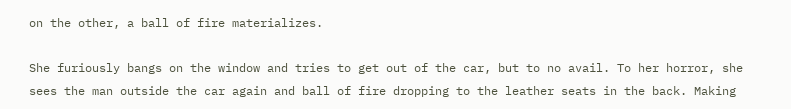on the other, a ball of fire materializes.

She furiously bangs on the window and tries to get out of the car, but to no avail. To her horror, she sees the man outside the car again and ball of fire dropping to the leather seats in the back. Making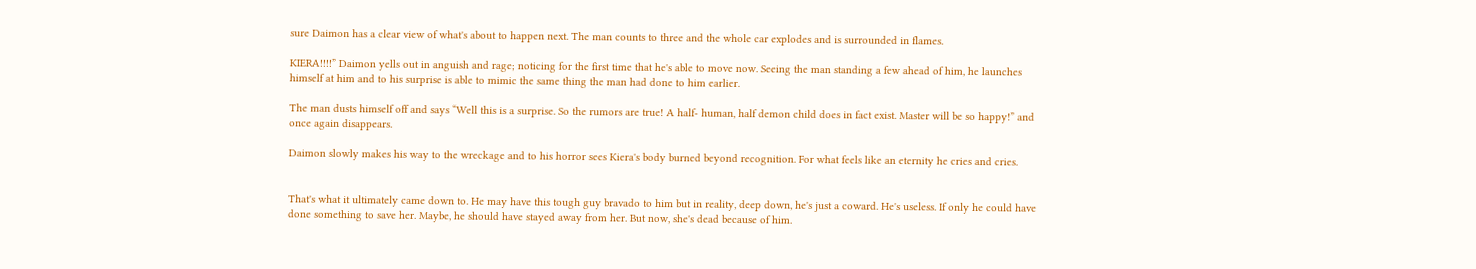sure Daimon has a clear view of what's about to happen next. The man counts to three and the whole car explodes and is surrounded in flames.

KIERA!!!!” Daimon yells out in anguish and rage; noticing for the first time that he's able to move now. Seeing the man standing a few ahead of him, he launches himself at him and to his surprise is able to mimic the same thing the man had done to him earlier.

The man dusts himself off and says “Well this is a surprise. So the rumors are true! A half- human, half demon child does in fact exist. Master will be so happy!” and once again disappears.

Daimon slowly makes his way to the wreckage and to his horror sees Kiera's body burned beyond recognition. For what feels like an eternity he cries and cries.


That's what it ultimately came down to. He may have this tough guy bravado to him but in reality, deep down, he's just a coward. He's useless. If only he could have done something to save her. Maybe, he should have stayed away from her. But now, she's dead because of him.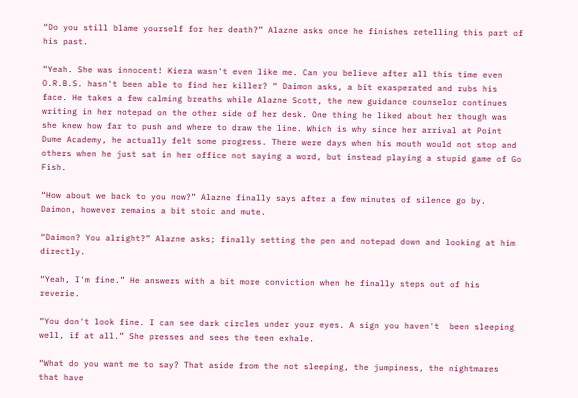“Do you still blame yourself for her death?” Alazne asks once he finishes retelling this part of his past.

“Yeah. She was innocent! Kiera wasn't even like me. Can you believe after all this time even O.R.B.S. hasn't been able to find her killer? “ Daimon asks, a bit exasperated and rubs his face. He takes a few calming breaths while Alazne Scott, the new guidance counselor continues writing in her notepad on the other side of her desk. One thing he liked about her though was she knew how far to push and where to draw the line. Which is why since her arrival at Point Dume Academy, he actually felt some progress. There were days when his mouth would not stop and others when he just sat in her office not saying a word, but instead playing a stupid game of Go Fish.

“How about we back to you now?” Alazne finally says after a few minutes of silence go by. Daimon, however remains a bit stoic and mute.

“Daimon? You alright?” Alazne asks; finally setting the pen and notepad down and looking at him directly.

“Yeah, I'm fine.” He answers with a bit more conviction when he finally steps out of his reverie.

“You don't look fine. I can see dark circles under your eyes. A sign you haven't  been sleeping well, if at all.” She presses and sees the teen exhale.

“What do you want me to say? That aside from the not sleeping, the jumpiness, the nightmares that have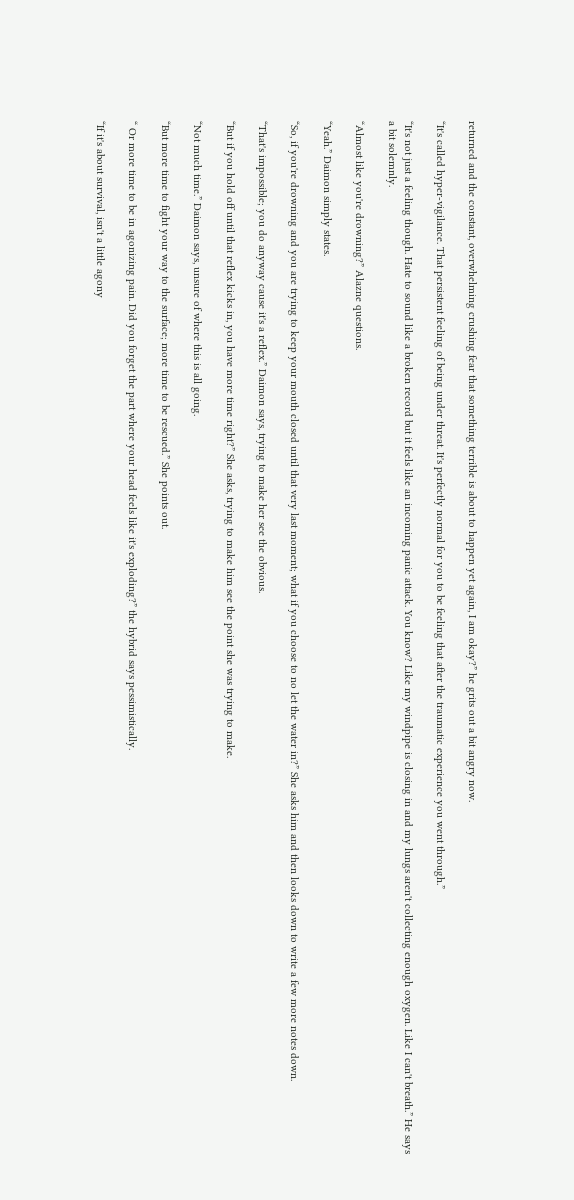returned and the constant, overwhelming crushing fear that something terrible is about to happen yet again, I am okay?” he grits out a bit angry now.

“It's called hyper-vigilance. That persistent feeling of being under threat. It's perfectly normal for you to be feeling that after the traumatic experience you went through.”

“It's not just a feeling though. Hate to sound like a broken record but it feels like an incoming panic attack. You know? Like my windpipe is closing in and my lungs aren't collecting enough oxygen. Like I can't breath.” He says a bit solemnly.

“Almost like you're drowning?” Alazne questions.

“Yeah.” Daimon simply states.

“So, if you're drowning and you are trying to keep your mouth closed until that very last moment; what if you choose to no let the water in?” She asks him and then looks down to write a few more notes down.

“That's impossible; you do anyway cause it's a reflex.” Daimon says, trying to make her see the obvious.

“But if you hold off until that reflex kicks in, you have more time right?” She asks, trying to make him see the point she was trying to make.

“Not much time.” Daimon says, unsure of where this is all going.

“But more time to fight your way to the surface; more time to be rescued.” She points out.

“ Or more time to be in agonizing pain. Did you forget the part where your head feels like it's exploding?” the hybrid says pessimistically.

“If it's about survival, isn't a little agony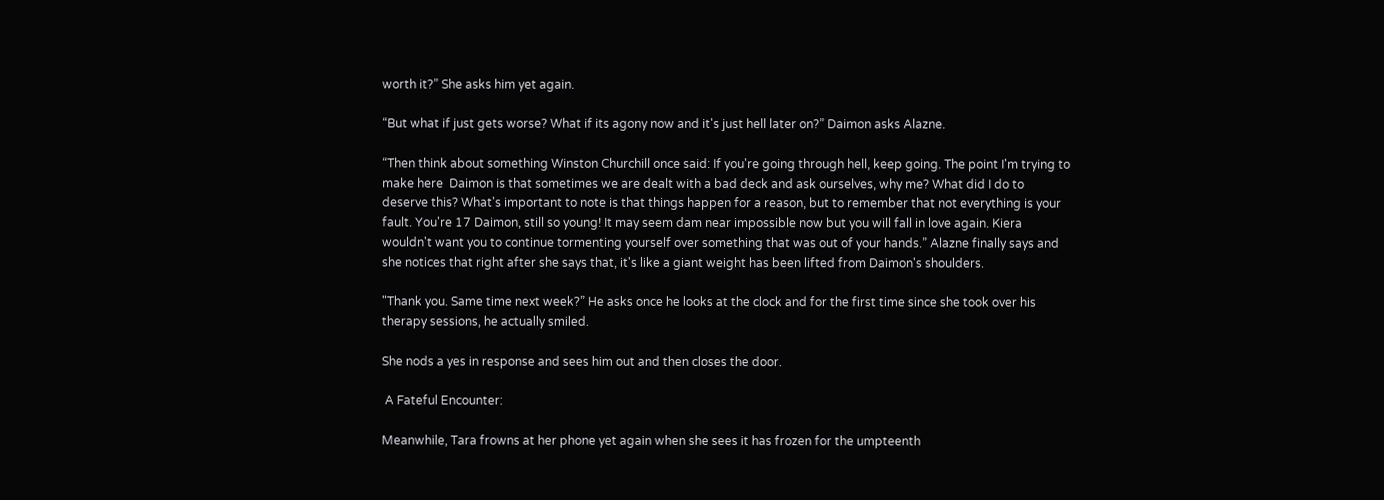worth it?” She asks him yet again.

“But what if just gets worse? What if its agony now and it's just hell later on?” Daimon asks Alazne.

“Then think about something Winston Churchill once said: If you're going through hell, keep going. The point I'm trying to make here  Daimon is that sometimes we are dealt with a bad deck and ask ourselves, why me? What did I do to deserve this? What's important to note is that things happen for a reason, but to remember that not everything is your fault. You're 17 Daimon, still so young! It may seem dam near impossible now but you will fall in love again. Kiera wouldn't want you to continue tormenting yourself over something that was out of your hands.” Alazne finally says and she notices that right after she says that, it's like a giant weight has been lifted from Daimon's shoulders.

"Thank you. Same time next week?” He asks once he looks at the clock and for the first time since she took over his therapy sessions, he actually smiled.

She nods a yes in response and sees him out and then closes the door.

 A Fateful Encounter:

Meanwhile, Tara frowns at her phone yet again when she sees it has frozen for the umpteenth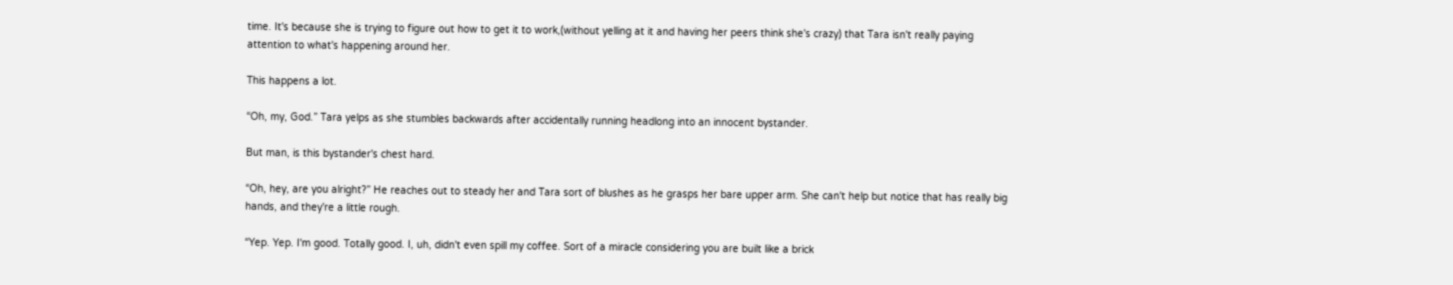time. It's because she is trying to figure out how to get it to work,(without yelling at it and having her peers think she's crazy) that Tara isn't really paying attention to what's happening around her.

This happens a lot.

“Oh, my, God.” Tara yelps as she stumbles backwards after accidentally running headlong into an innocent bystander.

But man, is this bystander's chest hard.

“Oh, hey, are you alright?” He reaches out to steady her and Tara sort of blushes as he grasps her bare upper arm. She can't help but notice that has really big hands, and they're a little rough.

“Yep. Yep. I'm good. Totally good. I, uh, didn't even spill my coffee. Sort of a miracle considering you are built like a brick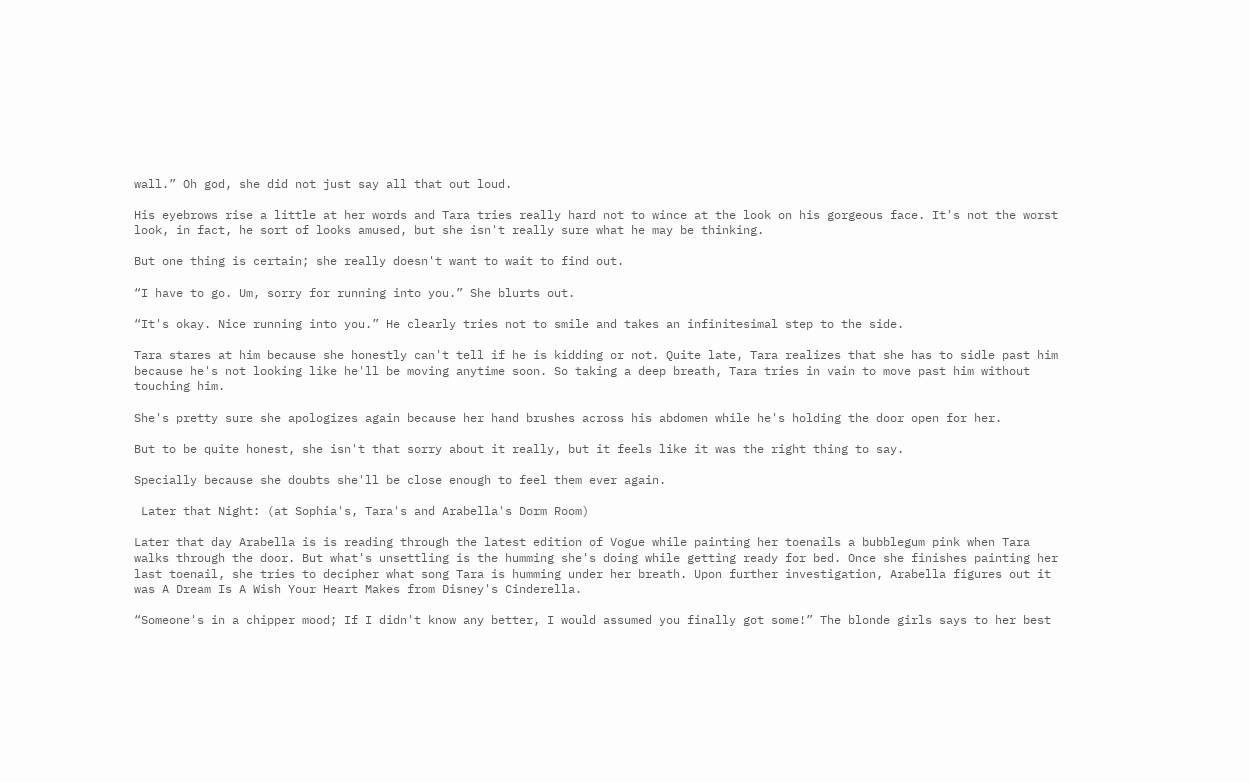wall.” Oh god, she did not just say all that out loud.

His eyebrows rise a little at her words and Tara tries really hard not to wince at the look on his gorgeous face. It's not the worst look, in fact, he sort of looks amused, but she isn't really sure what he may be thinking.

But one thing is certain; she really doesn't want to wait to find out.

“I have to go. Um, sorry for running into you.” She blurts out.

“It's okay. Nice running into you.” He clearly tries not to smile and takes an infinitesimal step to the side.

Tara stares at him because she honestly can't tell if he is kidding or not. Quite late, Tara realizes that she has to sidle past him because he's not looking like he'll be moving anytime soon. So taking a deep breath, Tara tries in vain to move past him without touching him.

She's pretty sure she apologizes again because her hand brushes across his abdomen while he's holding the door open for her.

But to be quite honest, she isn't that sorry about it really, but it feels like it was the right thing to say.

Specially because she doubts she'll be close enough to feel them ever again.

 Later that Night: (at Sophia's, Tara's and Arabella's Dorm Room)

Later that day Arabella is is reading through the latest edition of Vogue while painting her toenails a bubblegum pink when Tara walks through the door. But what's unsettling is the humming she's doing while getting ready for bed. Once she finishes painting her last toenail, she tries to decipher what song Tara is humming under her breath. Upon further investigation, Arabella figures out it was A Dream Is A Wish Your Heart Makes from Disney's Cinderella.

“Someone's in a chipper mood; If I didn't know any better, I would assumed you finally got some!” The blonde girls says to her best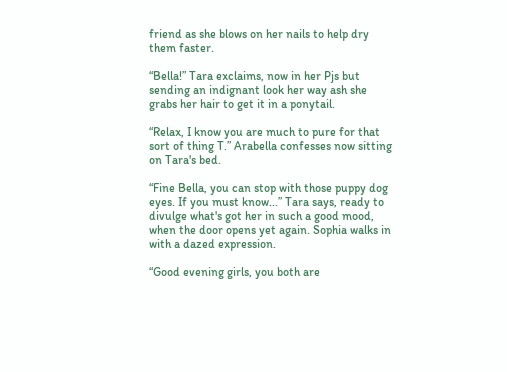friend as she blows on her nails to help dry them faster.

“Bella!” Tara exclaims, now in her Pjs but sending an indignant look her way ash she grabs her hair to get it in a ponytail.

“Relax, I know you are much to pure for that sort of thing T.” Arabella confesses now sitting on Tara's bed.

“Fine Bella, you can stop with those puppy dog eyes. If you must know...” Tara says, ready to divulge what's got her in such a good mood, when the door opens yet again. Sophia walks in with a dazed expression.

“Good evening girls, you both are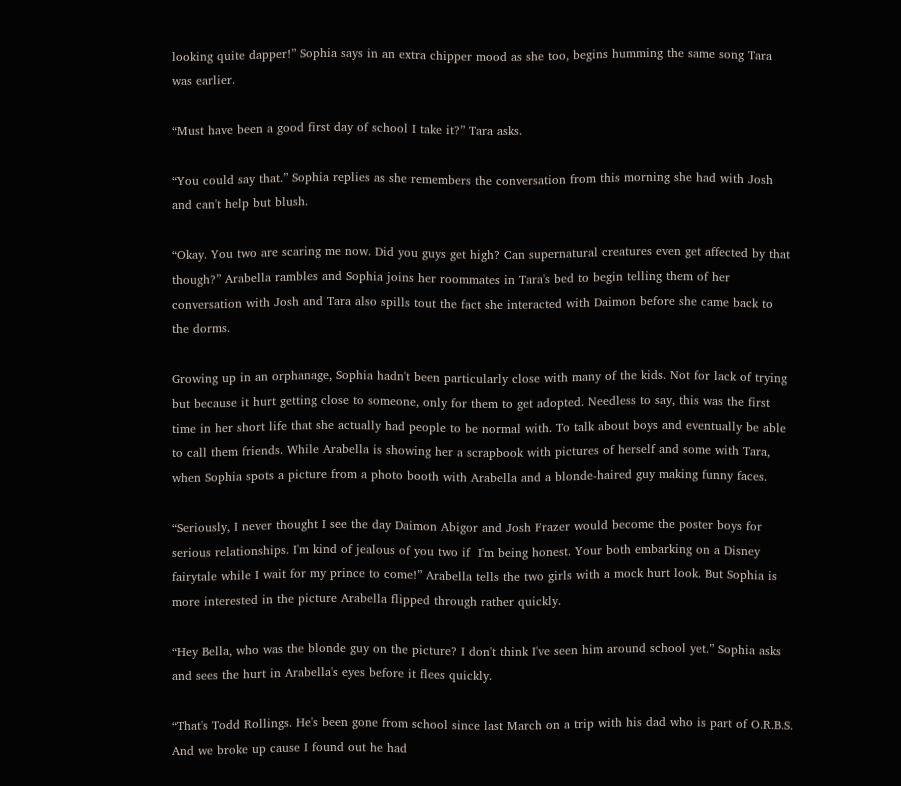looking quite dapper!” Sophia says in an extra chipper mood as she too, begins humming the same song Tara was earlier.

“Must have been a good first day of school I take it?” Tara asks.

“You could say that.” Sophia replies as she remembers the conversation from this morning she had with Josh and can't help but blush.

“Okay. You two are scaring me now. Did you guys get high? Can supernatural creatures even get affected by that though?” Arabella rambles and Sophia joins her roommates in Tara's bed to begin telling them of her conversation with Josh and Tara also spills tout the fact she interacted with Daimon before she came back to the dorms.

Growing up in an orphanage, Sophia hadn't been particularly close with many of the kids. Not for lack of trying but because it hurt getting close to someone, only for them to get adopted. Needless to say, this was the first time in her short life that she actually had people to be normal with. To talk about boys and eventually be able to call them friends. While Arabella is showing her a scrapbook with pictures of herself and some with Tara, when Sophia spots a picture from a photo booth with Arabella and a blonde-haired guy making funny faces.

“Seriously, I never thought I see the day Daimon Abigor and Josh Frazer would become the poster boys for serious relationships. I'm kind of jealous of you two if  I'm being honest. Your both embarking on a Disney fairytale while I wait for my prince to come!” Arabella tells the two girls with a mock hurt look. But Sophia is more interested in the picture Arabella flipped through rather quickly.

“Hey Bella, who was the blonde guy on the picture? I don't think I've seen him around school yet.” Sophia asks and sees the hurt in Arabella's eyes before it flees quickly.

“That's Todd Rollings. He's been gone from school since last March on a trip with his dad who is part of O.R.B.S. And we broke up cause I found out he had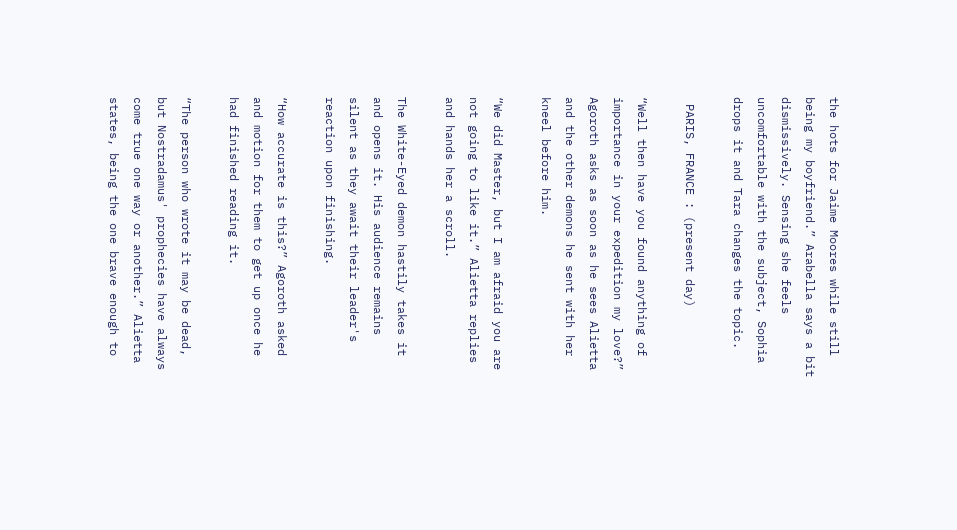the hots for Jaime Moores while still being my boyfriend.” Arabella says a bit dismissively. Sensing she feels uncomfortable with the subject, Sophia drops it and Tara changes the topic.

 PARIS, FRANCE : (present day)

“Well then have you found anything of importance in your expedition my love?” Agoroth asks as soon as he sees Alietta and the other demons he sent with her kneel before him.

“We did Master, but I am afraid you are not going to like it.” Alietta replies and hands her a scroll.

The White-Eyed demon hastily takes it and opens it. His audience remains silent as they await their leader's reaction upon finishing.

“How accurate is this?” Agoroth asked and motion for them to get up once he had finished reading it.

“The person who wrote it may be dead, but Nostradamus' prophecies have always come true one way or another.” Alietta states, being the one brave enough to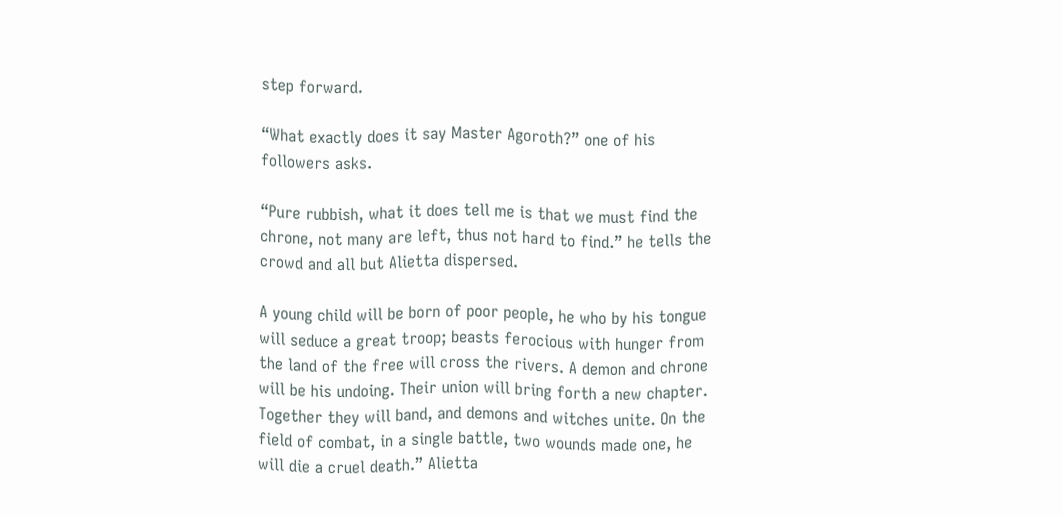step forward.

“What exactly does it say Master Agoroth?” one of his followers asks.

“Pure rubbish, what it does tell me is that we must find the chrone, not many are left, thus not hard to find.” he tells the crowd and all but Alietta dispersed.

A young child will be born of poor people, he who by his tongue will seduce a great troop; beasts ferocious with hunger from the land of the free will cross the rivers. A demon and chrone will be his undoing. Their union will bring forth a new chapter. Together they will band, and demons and witches unite. On the field of combat, in a single battle, two wounds made one, he will die a cruel death.” Alietta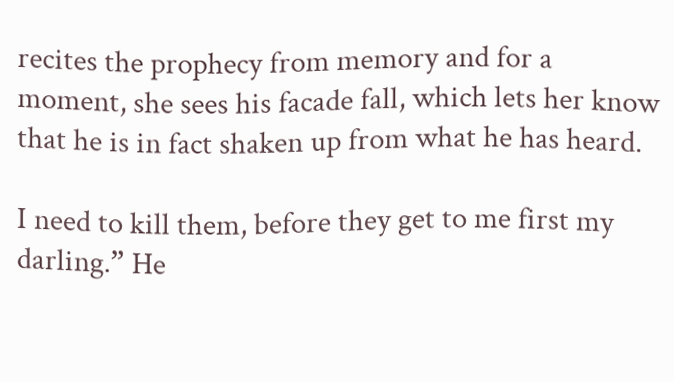recites the prophecy from memory and for a moment, she sees his facade fall, which lets her know that he is in fact shaken up from what he has heard.

I need to kill them, before they get to me first my darling.” He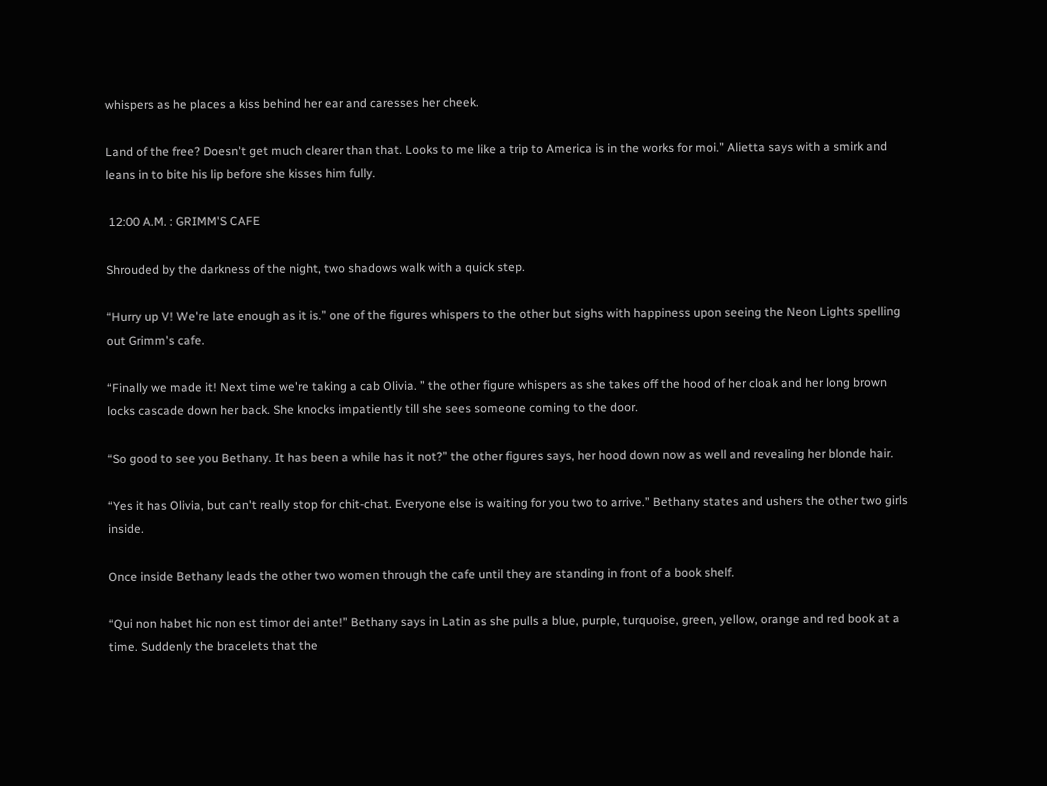whispers as he places a kiss behind her ear and caresses her cheek.

Land of the free? Doesn't get much clearer than that. Looks to me like a trip to America is in the works for moi.” Alietta says with a smirk and leans in to bite his lip before she kisses him fully.

 12:00 A.M. : GRIMM'S CAFE

Shrouded by the darkness of the night, two shadows walk with a quick step.

“Hurry up V! We're late enough as it is.” one of the figures whispers to the other but sighs with happiness upon seeing the Neon Lights spelling out Grimm's cafe.

“Finally we made it! Next time we're taking a cab Olivia. ” the other figure whispers as she takes off the hood of her cloak and her long brown locks cascade down her back. She knocks impatiently till she sees someone coming to the door.

“So good to see you Bethany. It has been a while has it not?” the other figures says, her hood down now as well and revealing her blonde hair.

“Yes it has Olivia, but can't really stop for chit-chat. Everyone else is waiting for you two to arrive.” Bethany states and ushers the other two girls inside.

Once inside Bethany leads the other two women through the cafe until they are standing in front of a book shelf.

“Qui non habet hic non est timor dei ante!” Bethany says in Latin as she pulls a blue, purple, turquoise, green, yellow, orange and red book at a time. Suddenly the bracelets that the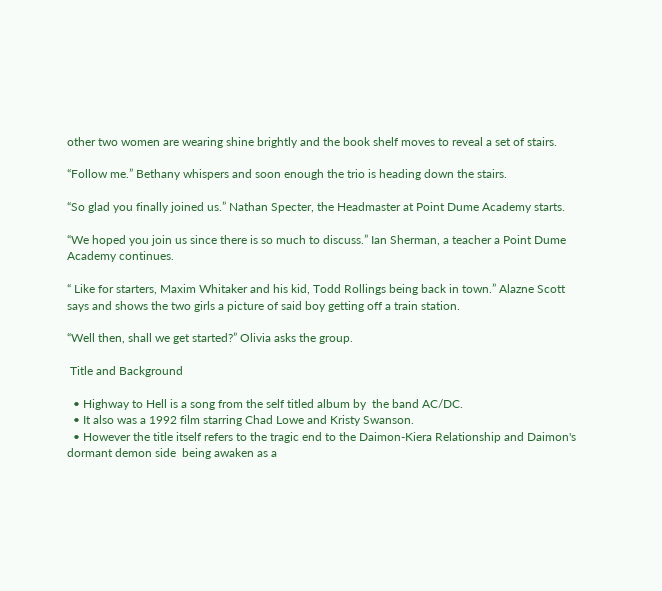other two women are wearing shine brightly and the book shelf moves to reveal a set of stairs.

“Follow me.” Bethany whispers and soon enough the trio is heading down the stairs.

“So glad you finally joined us.” Nathan Specter, the Headmaster at Point Dume Academy starts.

“We hoped you join us since there is so much to discuss.” Ian Sherman, a teacher a Point Dume Academy continues.

“ Like for starters, Maxim Whitaker and his kid, Todd Rollings being back in town.” Alazne Scott says and shows the two girls a picture of said boy getting off a train station.

“Well then, shall we get started?” Olivia asks the group.

 Title and Background

  • Highway to Hell is a song from the self titled album by  the band AC/DC.
  • It also was a 1992 film starring Chad Lowe and Kristy Swanson.
  • However the title itself refers to the tragic end to the Daimon-Kiera Relationship and Daimon's dormant demon side  being awaken as a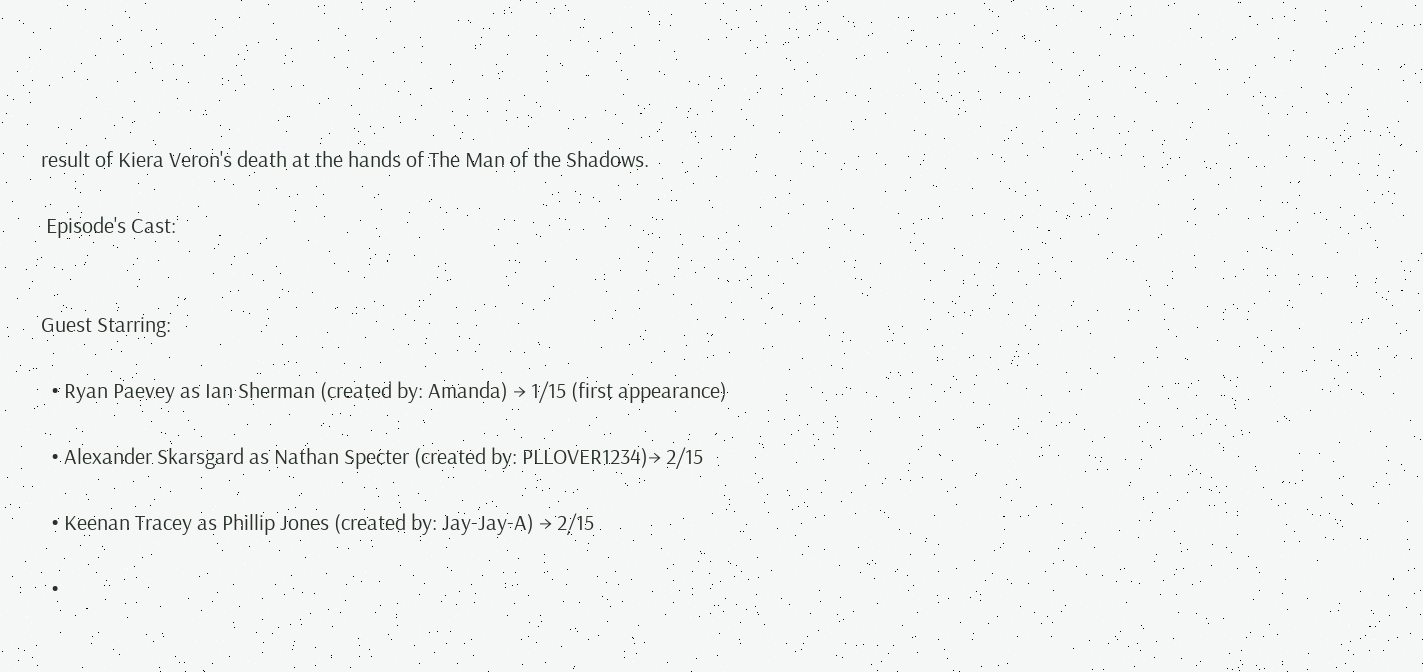result of Kiera Veron's death at the hands of The Man of the Shadows.

 Episode's Cast:


Guest Starring:

  • Ryan Paevey as Ian Sherman (created by: Amanda) → 1/15 (first appearance)

  • Alexander Skarsgard as Nathan Specter (created by: PLLOVER1234)→ 2/15

  • Keenan Tracey as Phillip Jones (created by: Jay-Jay-A) → 2/15

  •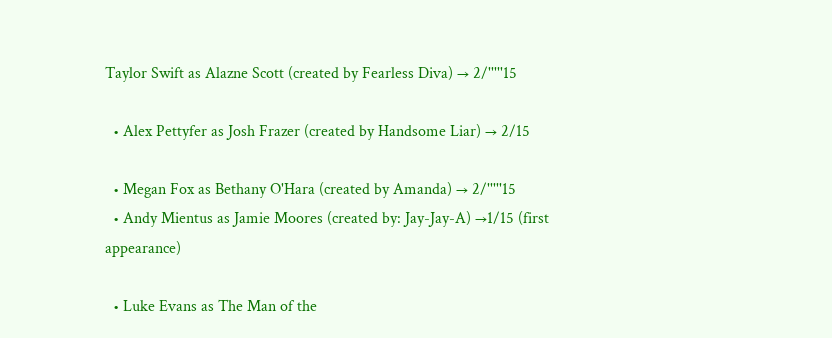Taylor Swift as Alazne Scott (created by Fearless Diva) → 2/'''''15

  • Alex Pettyfer as Josh Frazer (created by Handsome Liar) → 2/15

  • Megan Fox as Bethany O'Hara (created by Amanda) → 2/'''''15
  • Andy Mientus as Jamie Moores (created by: Jay-Jay-A) →1/15 (first appearance)

  • Luke Evans as The Man of the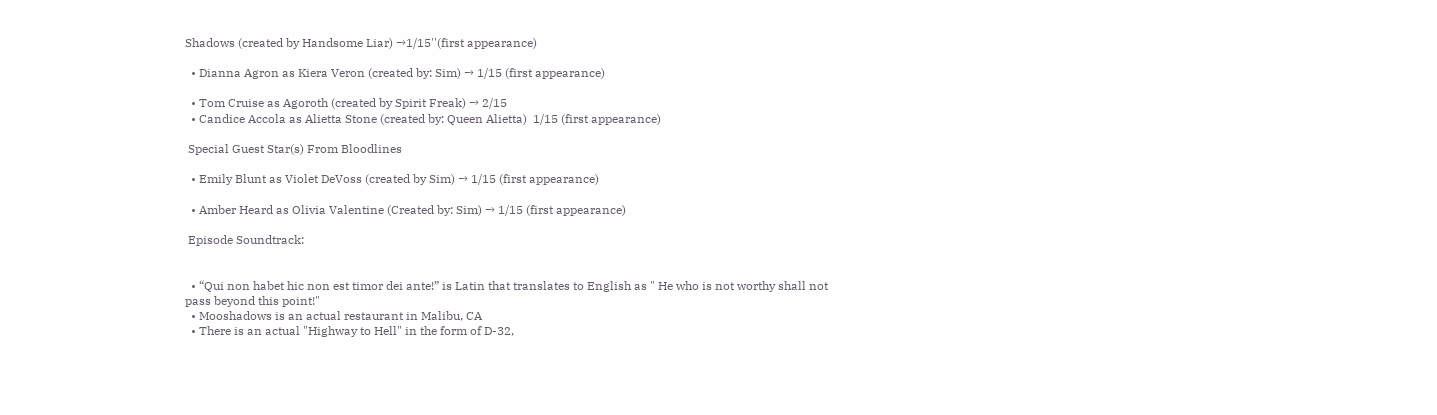Shadows (created by Handsome Liar) →1/15''(first appearance)

  • Dianna Agron as Kiera Veron (created by: Sim) → 1/15 (first appearance)

  • Tom Cruise as Agoroth (created by Spirit Freak) → 2/15
  • Candice Accola as Alietta Stone (created by: Queen Alietta)  1/15 (first appearance)

 Special Guest Star(s) From Bloodlines

  • Emily Blunt as Violet DeVoss (created by Sim) → 1/15 (first appearance)

  • Amber Heard as Olivia Valentine (Created by: Sim) → 1/15 (first appearance)

 Episode Soundtrack:


  • “Qui non habet hic non est timor dei ante!” is Latin that translates to English as " He who is not worthy shall not pass beyond this point!"
  • Mooshadows is an actual restaurant in Malibu, CA
  • There is an actual "Highway to Hell" in the form of D-32,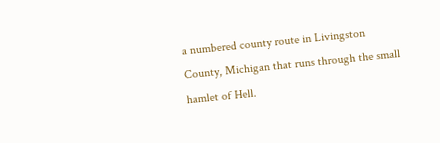a numbered county route in Livingston County, Michigan that runs through the small hamlet of Hell.